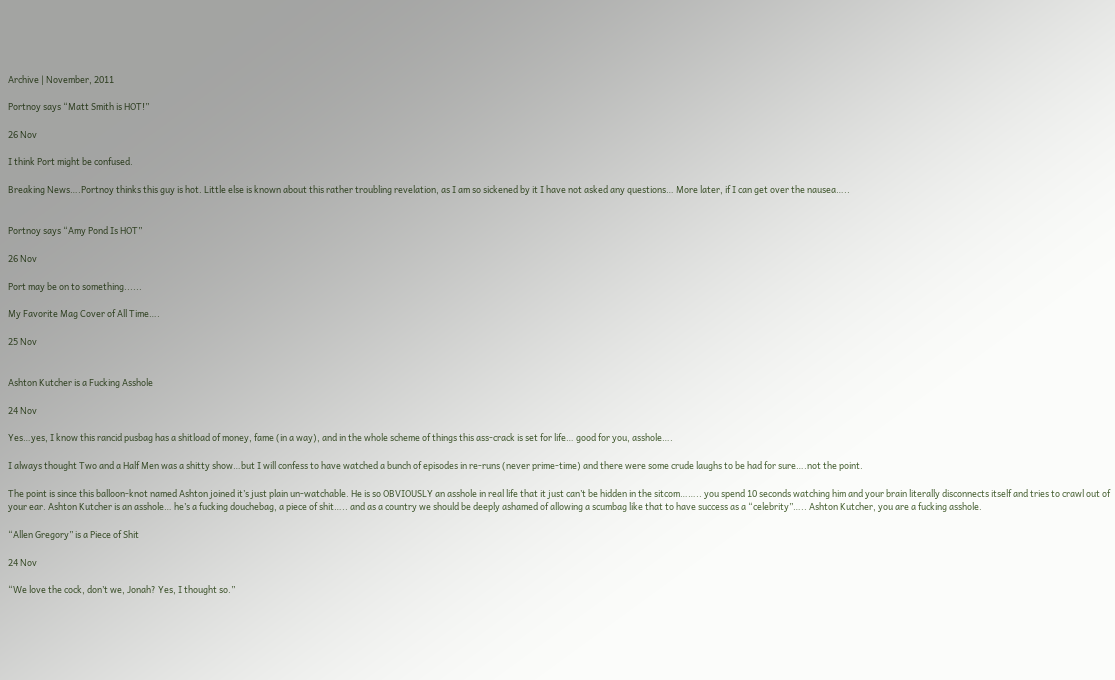Archive | November, 2011

Portnoy says “Matt Smith is HOT!”

26 Nov

I think Port might be confused.

Breaking News….Portnoy thinks this guy is hot. Little else is known about this rather troubling revelation, as I am so sickened by it I have not asked any questions… More later, if I can get over the nausea…..


Portnoy says “Amy Pond Is HOT”

26 Nov

Port may be on to something......

My Favorite Mag Cover of All Time….

25 Nov


Ashton Kutcher is a Fucking Asshole

24 Nov

Yes…yes, I know this rancid pusbag has a shitload of money, fame (in a way), and in the whole scheme of things this ass-crack is set for life… good for you, asshole….

I always thought Two and a Half Men was a shitty show…but I will confess to have watched a bunch of episodes in re-runs (never prime-time) and there were some crude laughs to be had for sure….not the point.

The point is since this balloon-knot named Ashton joined it’s just plain un-watchable. He is so OBVIOUSLY an asshole in real life that it just can’t be hidden in the sitcom…….. you spend 10 seconds watching him and your brain literally disconnects itself and tries to crawl out of your ear. Ashton Kutcher is an asshole… he’s a fucking douchebag, a piece of shit….. and as a country we should be deeply ashamed of allowing a scumbag like that to have success as a “celebrity”….. Ashton Kutcher, you are a fucking asshole.

“Allen Gregory” is a Piece of Shit

24 Nov

“We love the cock, don’t we, Jonah? Yes, I thought so.”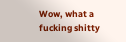Wow, what a fucking shitty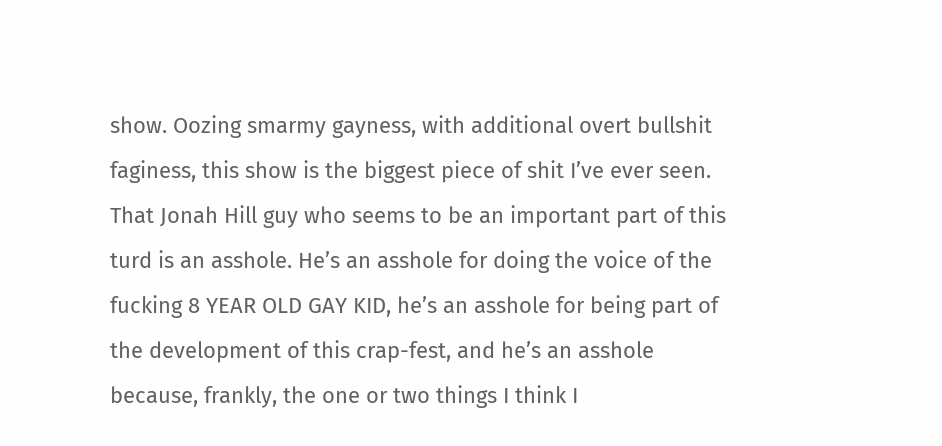show. Oozing smarmy gayness, with additional overt bullshit faginess, this show is the biggest piece of shit I’ve ever seen. That Jonah Hill guy who seems to be an important part of this turd is an asshole. He’s an asshole for doing the voice of the fucking 8 YEAR OLD GAY KID, he’s an asshole for being part of the development of this crap-fest, and he’s an asshole because, frankly, the one or two things I think I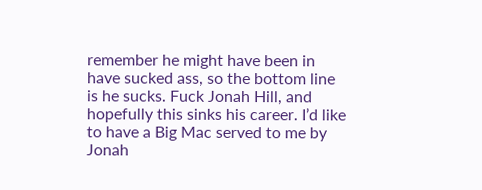remember he might have been in have sucked ass, so the bottom line is he sucks. Fuck Jonah Hill, and hopefully this sinks his career. I’d like to have a Big Mac served to me by Jonah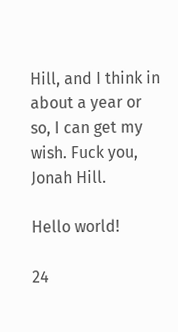Hill, and I think in about a year or so, I can get my wish. Fuck you, Jonah Hill.

Hello world!

24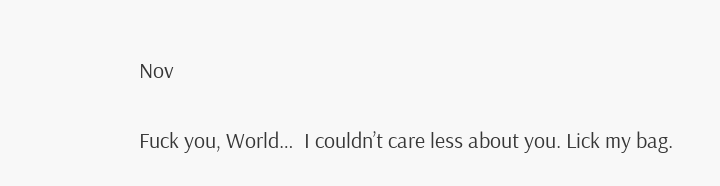Nov

Fuck you, World…  I couldn’t care less about you. Lick my bag.